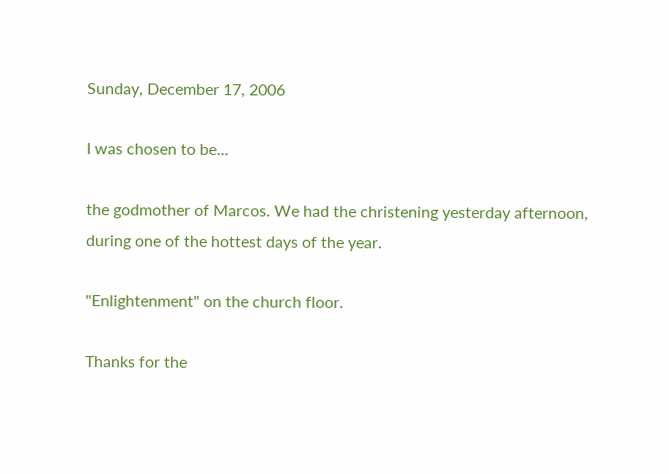Sunday, December 17, 2006

I was chosen to be...

the godmother of Marcos. We had the christening yesterday afternoon, during one of the hottest days of the year.

"Enlightenment" on the church floor.

Thanks for the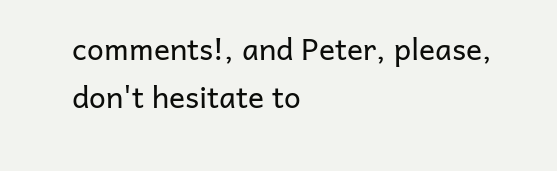comments!, and Peter, please, don't hesitate to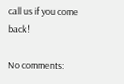call us if you come back!

No comments: